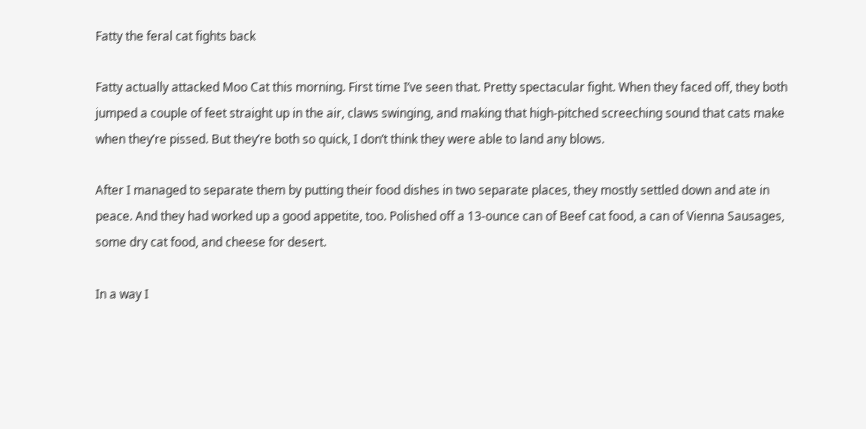Fatty the feral cat fights back

Fatty actually attacked Moo Cat this morning. First time I’ve seen that. Pretty spectacular fight. When they faced off, they both jumped a couple of feet straight up in the air, claws swinging, and making that high-pitched screeching sound that cats make when they’re pissed. But they’re both so quick, I don’t think they were able to land any blows.

After I managed to separate them by putting their food dishes in two separate places, they mostly settled down and ate in peace. And they had worked up a good appetite, too. Polished off a 13-ounce can of Beef cat food, a can of Vienna Sausages, some dry cat food, and cheese for desert.

In a way I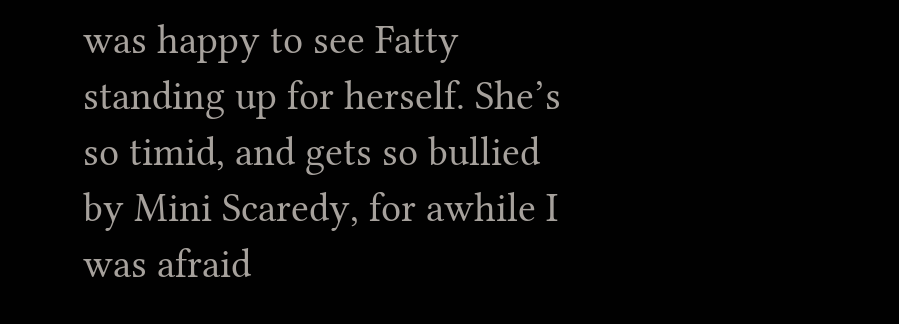was happy to see Fatty standing up for herself. She’s so timid, and gets so bullied by Mini Scaredy, for awhile I was afraid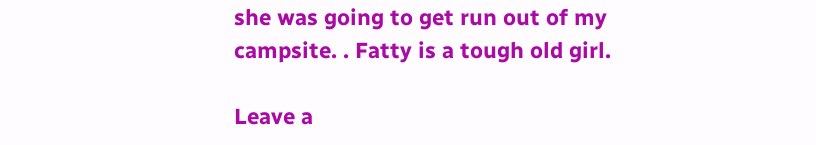she was going to get run out of my campsite. . Fatty is a tough old girl.

Leave a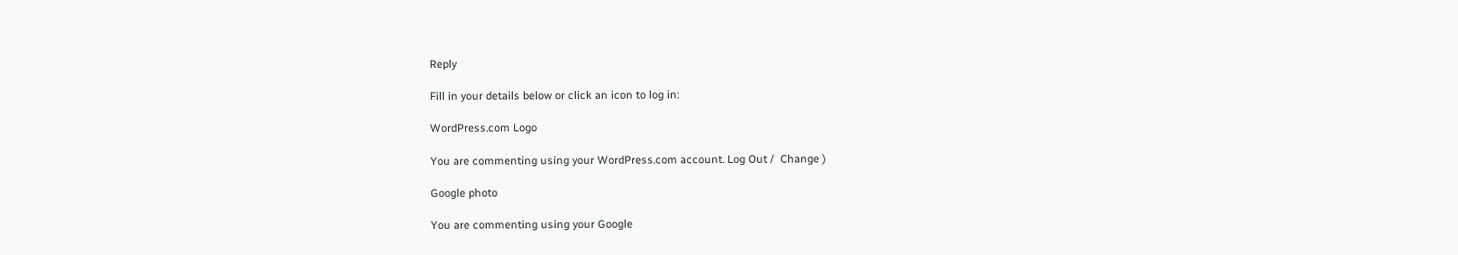Reply

Fill in your details below or click an icon to log in:

WordPress.com Logo

You are commenting using your WordPress.com account. Log Out /  Change )

Google photo

You are commenting using your Google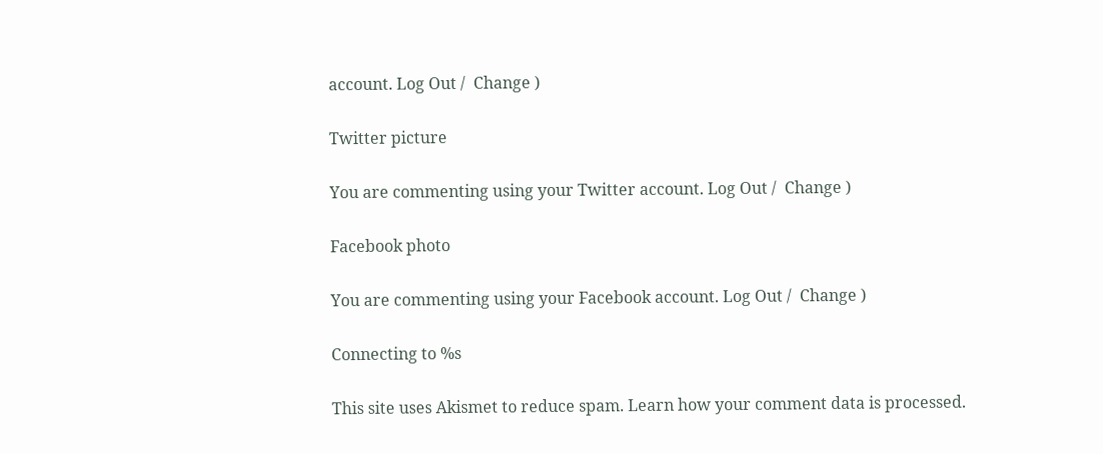account. Log Out /  Change )

Twitter picture

You are commenting using your Twitter account. Log Out /  Change )

Facebook photo

You are commenting using your Facebook account. Log Out /  Change )

Connecting to %s

This site uses Akismet to reduce spam. Learn how your comment data is processed.